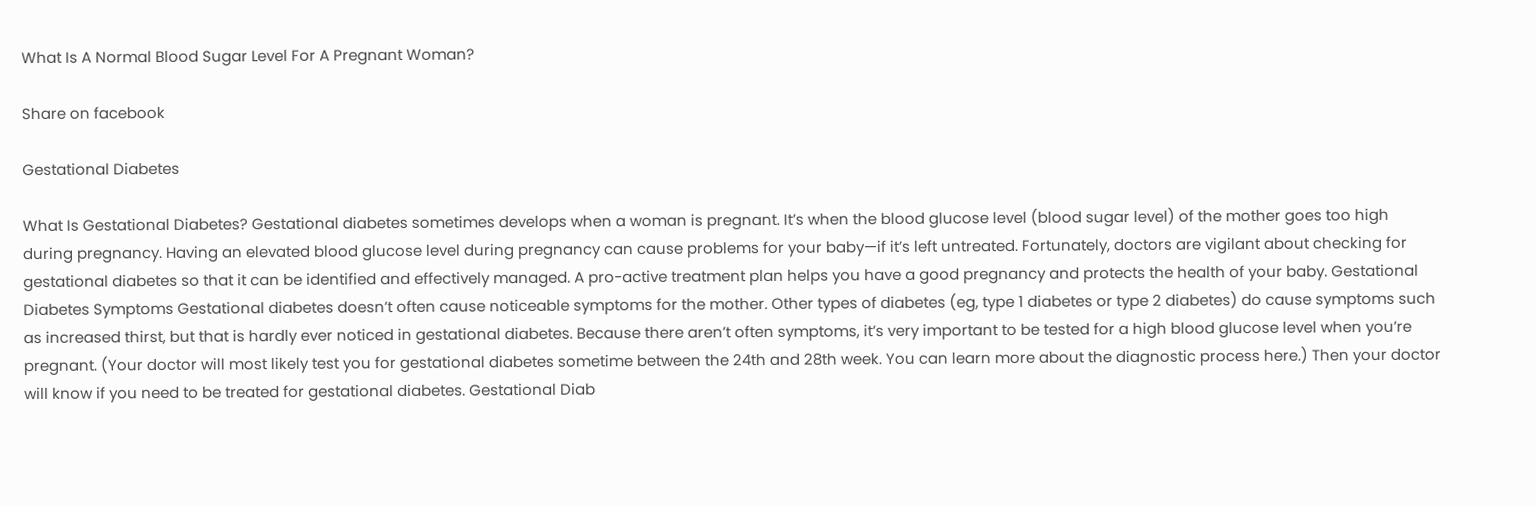What Is A Normal Blood Sugar Level For A Pregnant Woman?

Share on facebook

Gestational Diabetes

What Is Gestational Diabetes? Gestational diabetes sometimes develops when a woman is pregnant. It’s when the blood glucose level (blood sugar level) of the mother goes too high during pregnancy. Having an elevated blood glucose level during pregnancy can cause problems for your baby—if it’s left untreated. Fortunately, doctors are vigilant about checking for gestational diabetes so that it can be identified and effectively managed. A pro-active treatment plan helps you have a good pregnancy and protects the health of your baby. Gestational Diabetes Symptoms Gestational diabetes doesn’t often cause noticeable symptoms for the mother. Other types of diabetes (eg, type 1 diabetes or type 2 diabetes) do cause symptoms such as increased thirst, but that is hardly ever noticed in gestational diabetes. Because there aren’t often symptoms, it’s very important to be tested for a high blood glucose level when you’re pregnant. (Your doctor will most likely test you for gestational diabetes sometime between the 24th and 28th week. You can learn more about the diagnostic process here.) Then your doctor will know if you need to be treated for gestational diabetes. Gestational Diab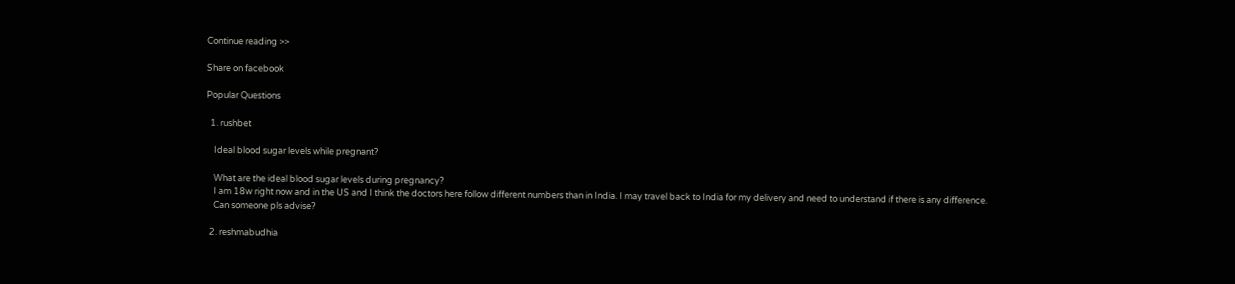Continue reading >>

Share on facebook

Popular Questions

  1. rushbet

    Ideal blood sugar levels while pregnant?

    What are the ideal blood sugar levels during pregnancy?
    I am 18w right now and in the US and I think the doctors here follow different numbers than in India. I may travel back to India for my delivery and need to understand if there is any difference.
    Can someone pls advise?

  2. reshmabudhia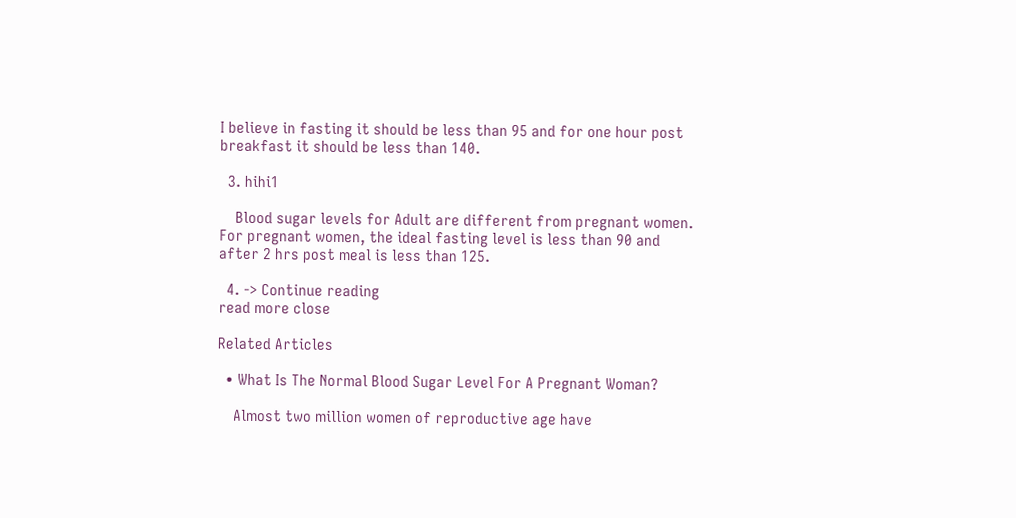I believe in fasting it should be less than 95 and for one hour post breakfast it should be less than 140.

  3. hihi1

    Blood sugar levels for Adult are different from pregnant women. For pregnant women, the ideal fasting level is less than 90 and after 2 hrs post meal is less than 125.

  4. -> Continue reading
read more close

Related Articles

  • What Is The Normal Blood Sugar Level For A Pregnant Woman?

    Almost two million women of reproductive age have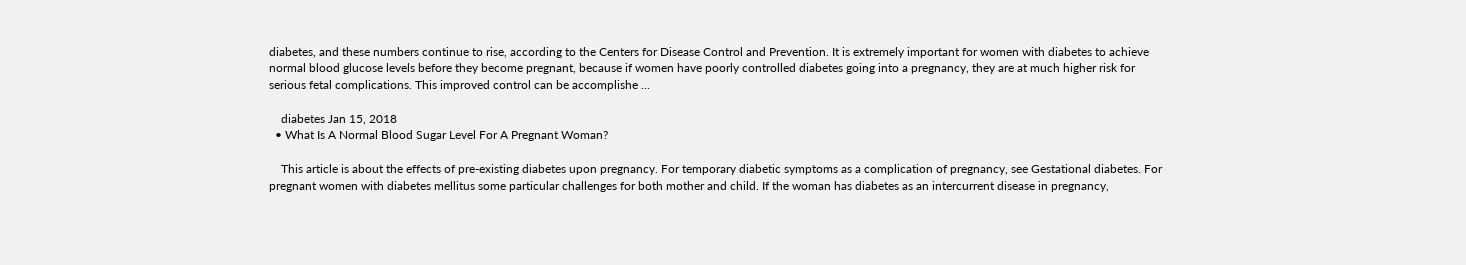diabetes, and these numbers continue to rise, according to the Centers for Disease Control and Prevention. It is extremely important for women with diabetes to achieve normal blood glucose levels before they become pregnant, because if women have poorly controlled diabetes going into a pregnancy, they are at much higher risk for serious fetal complications. This improved control can be accomplishe ...

    diabetes Jan 15, 2018
  • What Is A Normal Blood Sugar Level For A Pregnant Woman?

    This article is about the effects of pre-existing diabetes upon pregnancy. For temporary diabetic symptoms as a complication of pregnancy, see Gestational diabetes. For pregnant women with diabetes mellitus some particular challenges for both mother and child. If the woman has diabetes as an intercurrent disease in pregnancy,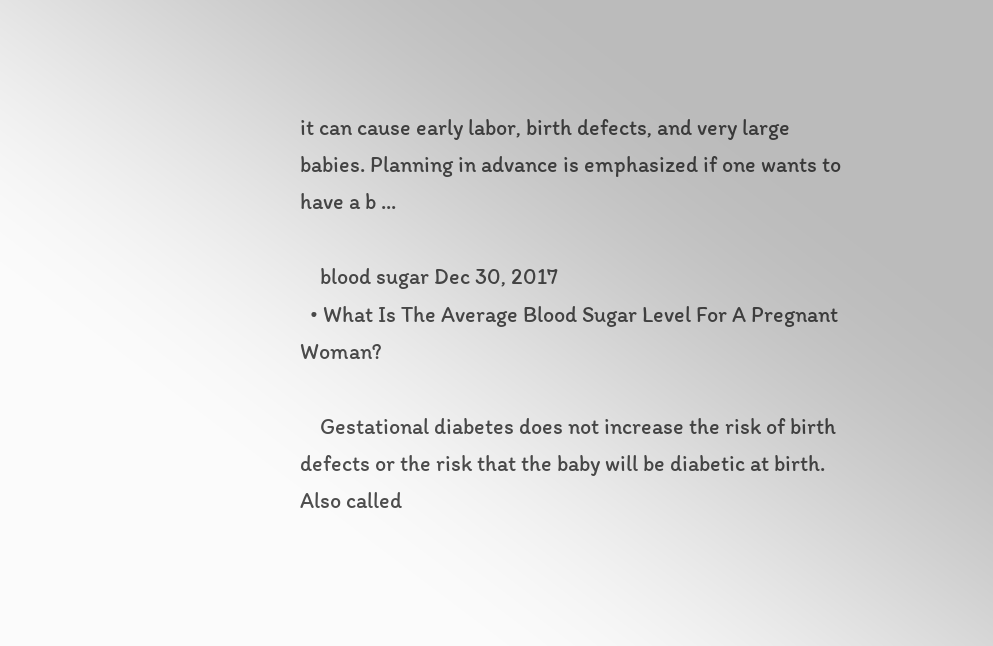it can cause early labor, birth defects, and very large babies. Planning in advance is emphasized if one wants to have a b ...

    blood sugar Dec 30, 2017
  • What Is The Average Blood Sugar Level For A Pregnant Woman?

    Gestational diabetes does not increase the risk of birth defects or the risk that the baby will be diabetic at birth. Also called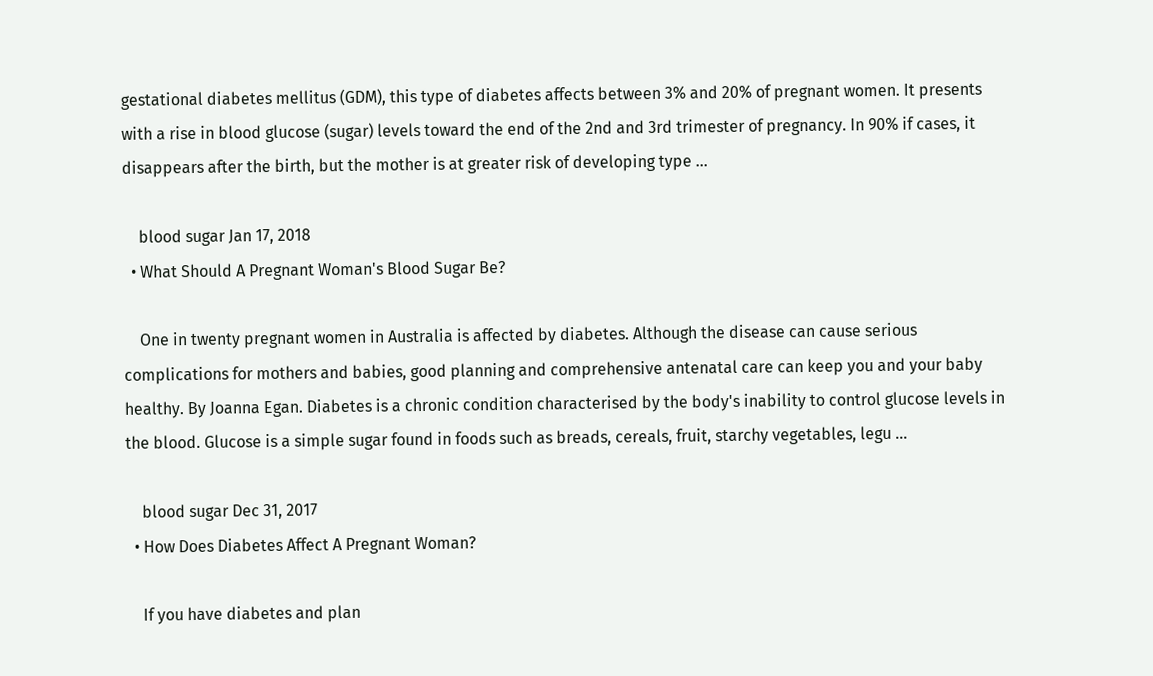gestational diabetes mellitus (GDM), this type of diabetes affects between 3% and 20% of pregnant women. It presents with a rise in blood glucose (sugar) levels toward the end of the 2nd and 3rd trimester of pregnancy. In 90% if cases, it disappears after the birth, but the mother is at greater risk of developing type ...

    blood sugar Jan 17, 2018
  • What Should A Pregnant Woman's Blood Sugar Be?

    One in twenty pregnant women in Australia is affected by diabetes. Although the disease can cause serious complications for mothers and babies, good planning and comprehensive antenatal care can keep you and your baby healthy. By Joanna Egan. Diabetes is a chronic condition characterised by the body's inability to control glucose levels in the blood. Glucose is a simple sugar found in foods such as breads, cereals, fruit, starchy vegetables, legu ...

    blood sugar Dec 31, 2017
  • How Does Diabetes Affect A Pregnant Woman?

    If you have diabetes and plan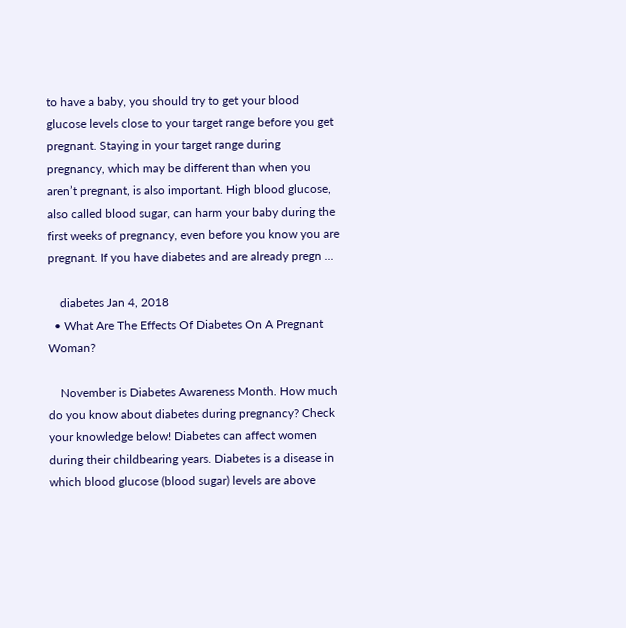to have a baby, you should try to get your blood glucose levels close to your target range before you get pregnant. Staying in your target range during pregnancy, which may be different than when you aren’t pregnant, is also important. High blood glucose, also called blood sugar, can harm your baby during the first weeks of pregnancy, even before you know you are pregnant. If you have diabetes and are already pregn ...

    diabetes Jan 4, 2018
  • What Are The Effects Of Diabetes On A Pregnant Woman?

    November is Diabetes Awareness Month. How much do you know about diabetes during pregnancy? Check your knowledge below! Diabetes can affect women during their childbearing years. Diabetes is a disease in which blood glucose (blood sugar) levels are above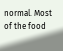normal. Most of the food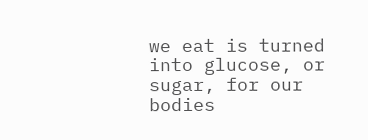we eat is turned into glucose, or sugar, for our bodies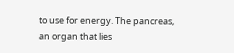to use for energy. The pancreas, an organ that lies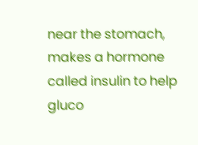near the stomach, makes a hormone called insulin to help gluco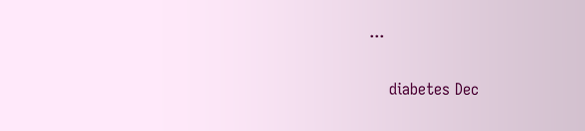...

    diabetes Dec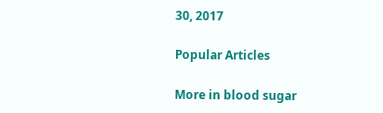30, 2017

Popular Articles

More in blood sugar